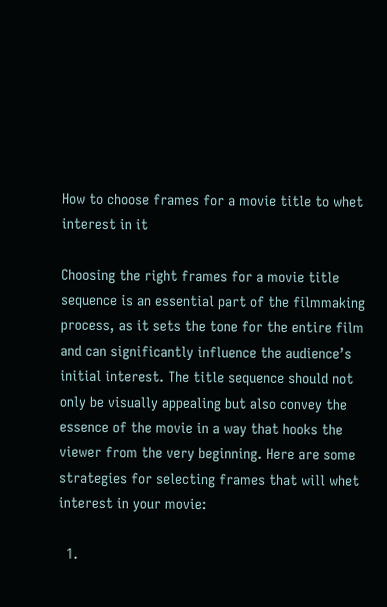How to choose frames for a movie title to whet interest in it

Choosing the right frames for a movie title sequence is an essential part of the filmmaking process, as it sets the tone for the entire film and can significantly influence the audience’s initial interest. The title sequence should not only be visually appealing but also convey the essence of the movie in a way that hooks the viewer from the very beginning. Here are some strategies for selecting frames that will whet interest in your movie:

  1.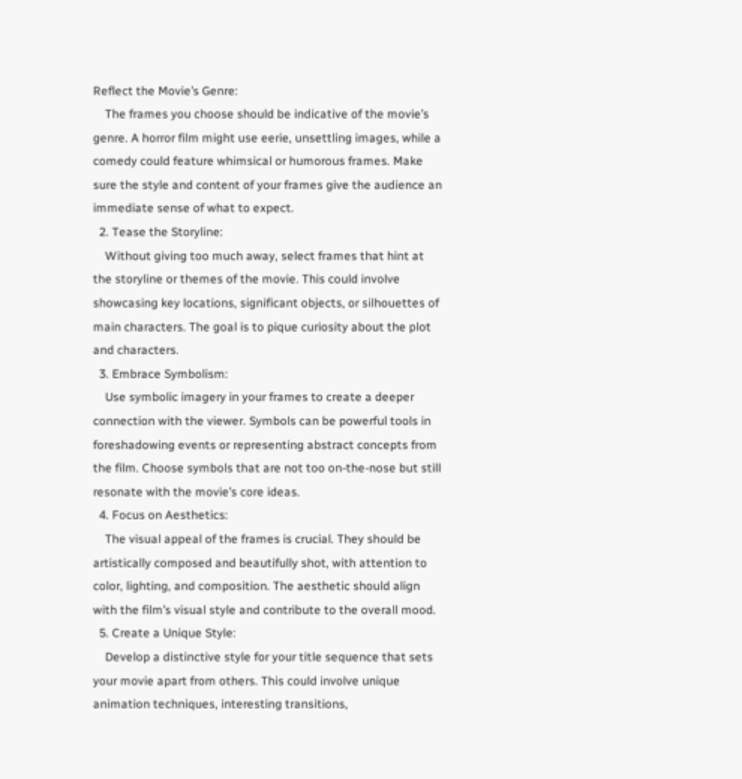Reflect the Movie’s Genre:
    The frames you choose should be indicative of the movie’s genre. A horror film might use eerie, unsettling images, while a comedy could feature whimsical or humorous frames. Make sure the style and content of your frames give the audience an immediate sense of what to expect.
  2. Tease the Storyline:
    Without giving too much away, select frames that hint at the storyline or themes of the movie. This could involve showcasing key locations, significant objects, or silhouettes of main characters. The goal is to pique curiosity about the plot and characters.
  3. Embrace Symbolism:
    Use symbolic imagery in your frames to create a deeper connection with the viewer. Symbols can be powerful tools in foreshadowing events or representing abstract concepts from the film. Choose symbols that are not too on-the-nose but still resonate with the movie’s core ideas.
  4. Focus on Aesthetics:
    The visual appeal of the frames is crucial. They should be artistically composed and beautifully shot, with attention to color, lighting, and composition. The aesthetic should align with the film’s visual style and contribute to the overall mood.
  5. Create a Unique Style:
    Develop a distinctive style for your title sequence that sets your movie apart from others. This could involve unique animation techniques, interesting transitions,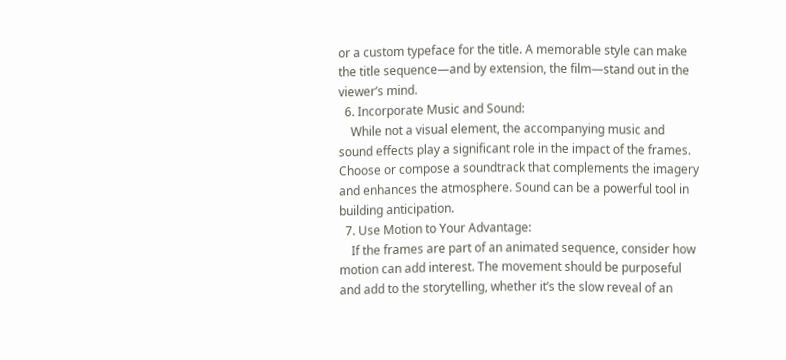or a custom typeface for the title. A memorable style can make the title sequence—and by extension, the film—stand out in the viewer’s mind.
  6. Incorporate Music and Sound:
    While not a visual element, the accompanying music and sound effects play a significant role in the impact of the frames. Choose or compose a soundtrack that complements the imagery and enhances the atmosphere. Sound can be a powerful tool in building anticipation.
  7. Use Motion to Your Advantage:
    If the frames are part of an animated sequence, consider how motion can add interest. The movement should be purposeful and add to the storytelling, whether it’s the slow reveal of an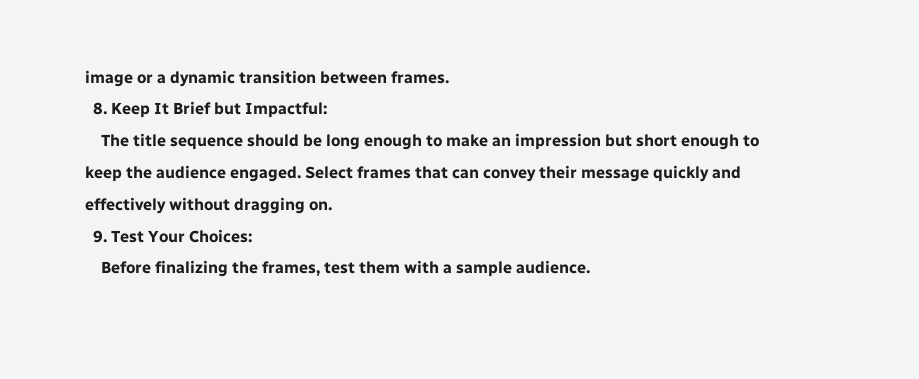image or a dynamic transition between frames.
  8. Keep It Brief but Impactful:
    The title sequence should be long enough to make an impression but short enough to keep the audience engaged. Select frames that can convey their message quickly and effectively without dragging on.
  9. Test Your Choices:
    Before finalizing the frames, test them with a sample audience.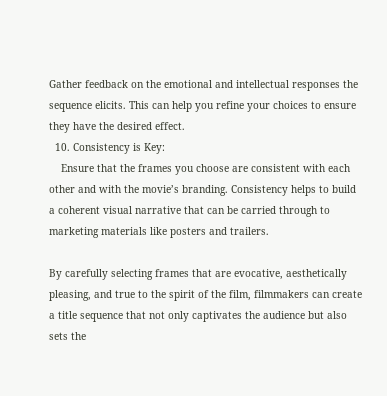Gather feedback on the emotional and intellectual responses the sequence elicits. This can help you refine your choices to ensure they have the desired effect.
  10. Consistency is Key:
    Ensure that the frames you choose are consistent with each other and with the movie’s branding. Consistency helps to build a coherent visual narrative that can be carried through to marketing materials like posters and trailers.

By carefully selecting frames that are evocative, aesthetically pleasing, and true to the spirit of the film, filmmakers can create a title sequence that not only captivates the audience but also sets the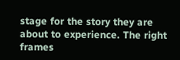stage for the story they are about to experience. The right frames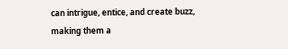can intrigue, entice, and create buzz, making them a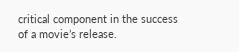critical component in the success of a movie’s release.